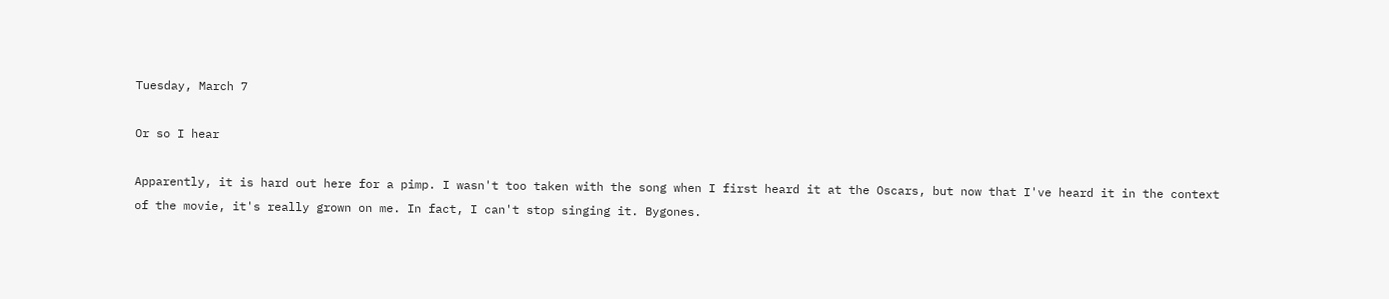Tuesday, March 7

Or so I hear

Apparently, it is hard out here for a pimp. I wasn't too taken with the song when I first heard it at the Oscars, but now that I've heard it in the context of the movie, it's really grown on me. In fact, I can't stop singing it. Bygones.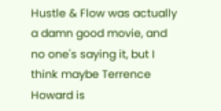Hustle & Flow was actually a damn good movie, and no one's saying it, but I think maybe Terrence Howard is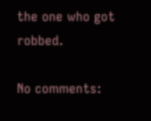the one who got robbed.

No comments: